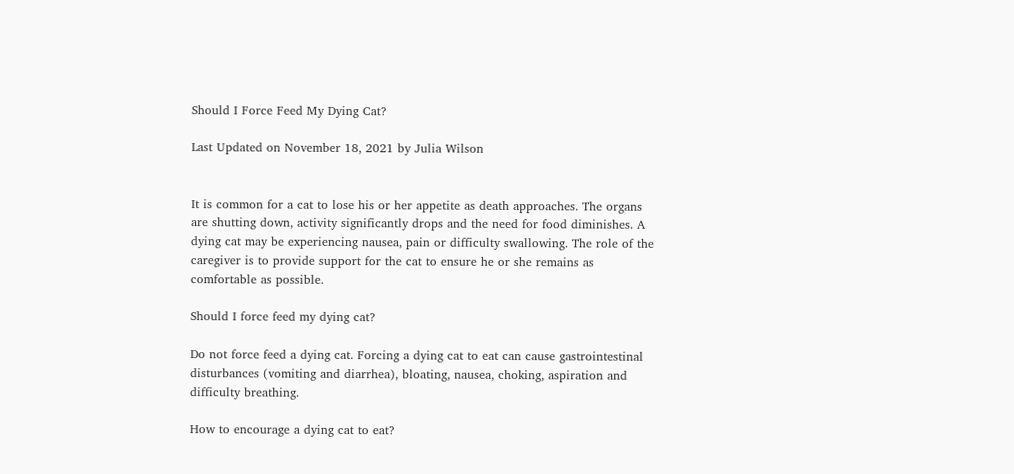Should I Force Feed My Dying Cat?

Last Updated on November 18, 2021 by Julia Wilson


It is common for a cat to lose his or her appetite as death approaches. The organs are shutting down, activity significantly drops and the need for food diminishes. A dying cat may be experiencing nausea, pain or difficulty swallowing. The role of the caregiver is to provide support for the cat to ensure he or she remains as comfortable as possible.

Should I force feed my dying cat?

Do not force feed a dying cat. Forcing a dying cat to eat can cause gastrointestinal disturbances (vomiting and diarrhea), bloating, nausea, choking, aspiration and difficulty breathing.

How to encourage a dying cat to eat?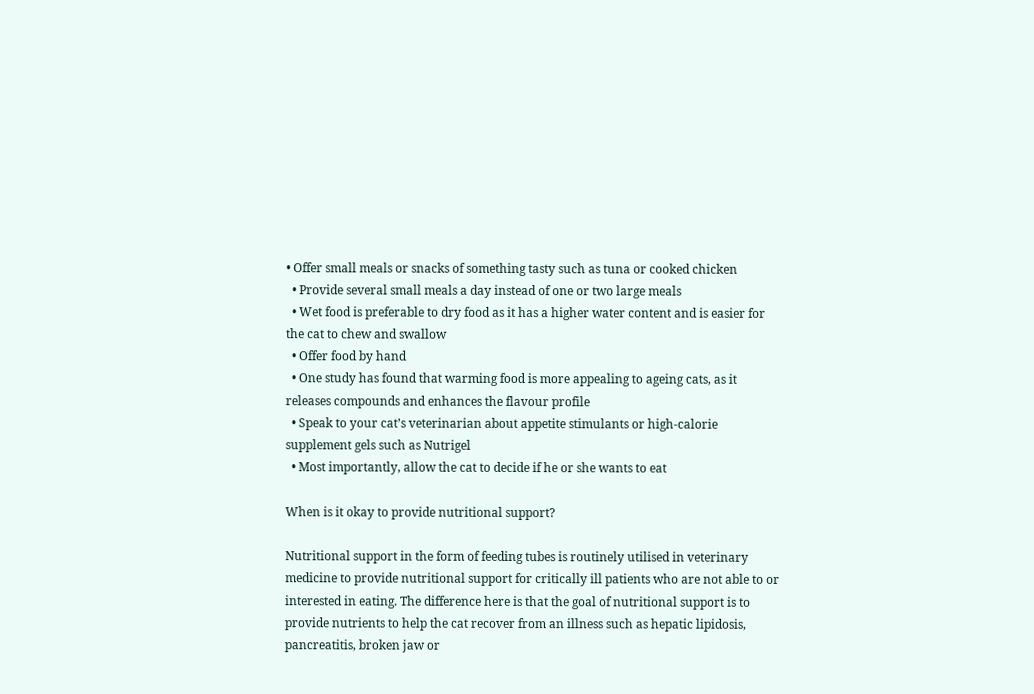• Offer small meals or snacks of something tasty such as tuna or cooked chicken
  • Provide several small meals a day instead of one or two large meals
  • Wet food is preferable to dry food as it has a higher water content and is easier for the cat to chew and swallow
  • Offer food by hand
  • One study has found that warming food is more appealing to ageing cats, as it releases compounds and enhances the flavour profile
  • Speak to your cat’s veterinarian about appetite stimulants or high-calorie supplement gels such as Nutrigel
  • Most importantly, allow the cat to decide if he or she wants to eat

When is it okay to provide nutritional support?

Nutritional support in the form of feeding tubes is routinely utilised in veterinary medicine to provide nutritional support for critically ill patients who are not able to or interested in eating. The difference here is that the goal of nutritional support is to provide nutrients to help the cat recover from an illness such as hepatic lipidosis, pancreatitis, broken jaw or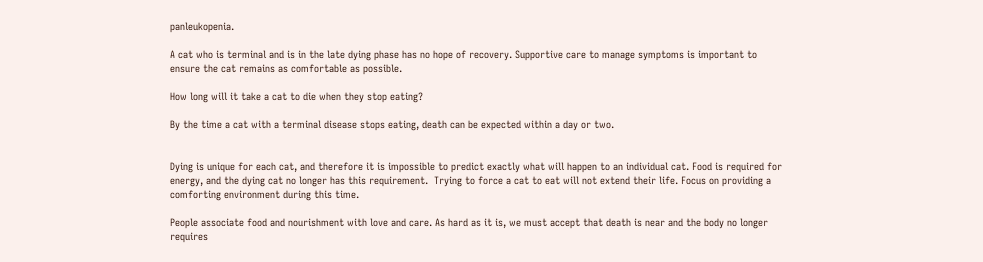panleukopenia.

A cat who is terminal and is in the late dying phase has no hope of recovery. Supportive care to manage symptoms is important to ensure the cat remains as comfortable as possible.

How long will it take a cat to die when they stop eating?

By the time a cat with a terminal disease stops eating, death can be expected within a day or two.


Dying is unique for each cat, and therefore it is impossible to predict exactly what will happen to an individual cat. Food is required for energy, and the dying cat no longer has this requirement.  Trying to force a cat to eat will not extend their life. Focus on providing a comforting environment during this time.

People associate food and nourishment with love and care. As hard as it is, we must accept that death is near and the body no longer requires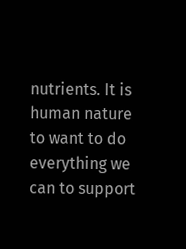nutrients. It is human nature to want to do everything we can to support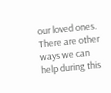our loved ones. There are other ways we can help during this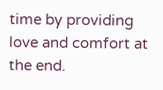time by providing love and comfort at the end.